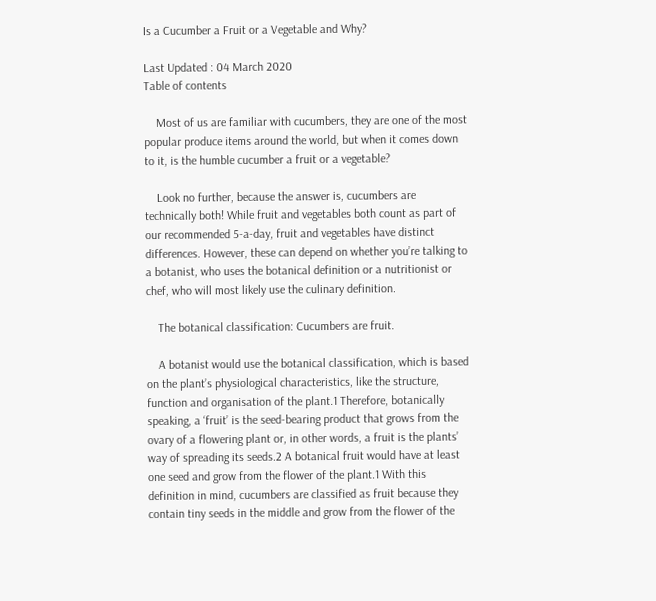Is a Cucumber a Fruit or a Vegetable and Why?

Last Updated : 04 March 2020
Table of contents

    Most of us are familiar with cucumbers, they are one of the most popular produce items around the world, but when it comes down to it, is the humble cucumber a fruit or a vegetable?

    Look no further, because the answer is, cucumbers are technically both! While fruit and vegetables both count as part of our recommended 5-a-day, fruit and vegetables have distinct differences. However, these can depend on whether you’re talking to a botanist, who uses the botanical definition or a nutritionist or chef, who will most likely use the culinary definition.

    The botanical classification: Cucumbers are fruit.

    A botanist would use the botanical classification, which is based on the plant’s physiological characteristics, like the structure, function and organisation of the plant.1 Therefore, botanically speaking, a ‘fruit’ is the seed-bearing product that grows from the ovary of a flowering plant or, in other words, a fruit is the plants’ way of spreading its seeds.2 A botanical fruit would have at least one seed and grow from the flower of the plant.1 With this definition in mind, cucumbers are classified as fruit because they contain tiny seeds in the middle and grow from the flower of the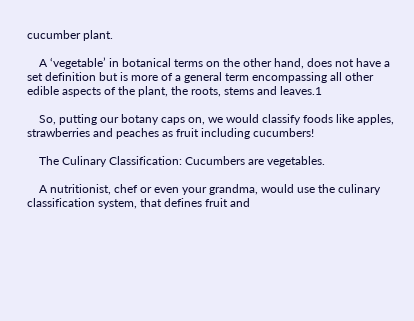cucumber plant.

    A ‘vegetable’ in botanical terms on the other hand, does not have a set definition but is more of a general term encompassing all other edible aspects of the plant, the roots, stems and leaves.1

    So, putting our botany caps on, we would classify foods like apples, strawberries and peaches as fruit including cucumbers!

    The Culinary Classification: Cucumbers are vegetables.

    A nutritionist, chef or even your grandma, would use the culinary classification system, that defines fruit and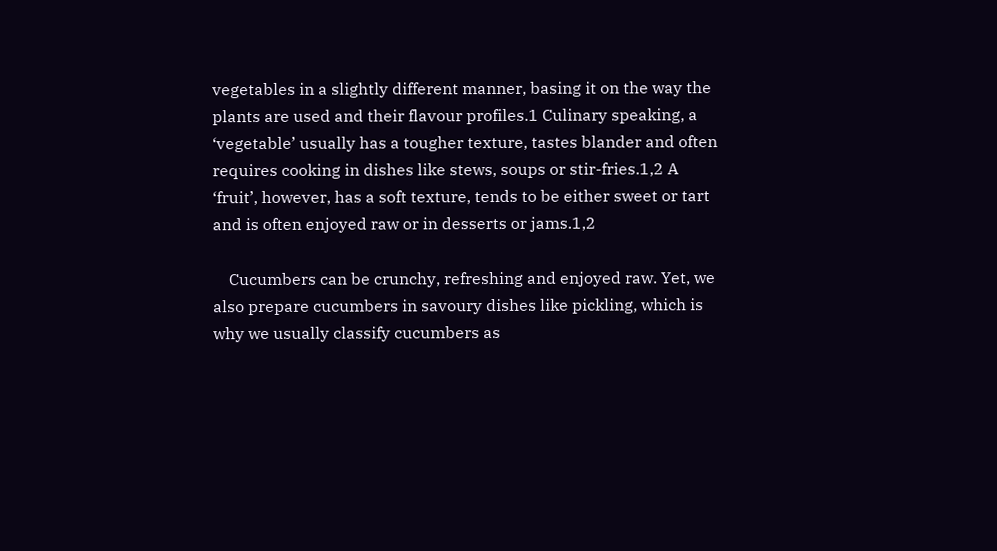vegetables in a slightly different manner, basing it on the way the plants are used and their flavour profiles.1 Culinary speaking, a ‘vegetable’ usually has a tougher texture, tastes blander and often requires cooking in dishes like stews, soups or stir-fries.1,2 A ‘fruit’, however, has a soft texture, tends to be either sweet or tart and is often enjoyed raw or in desserts or jams.1,2

    Cucumbers can be crunchy, refreshing and enjoyed raw. Yet, we also prepare cucumbers in savoury dishes like pickling, which is why we usually classify cucumbers as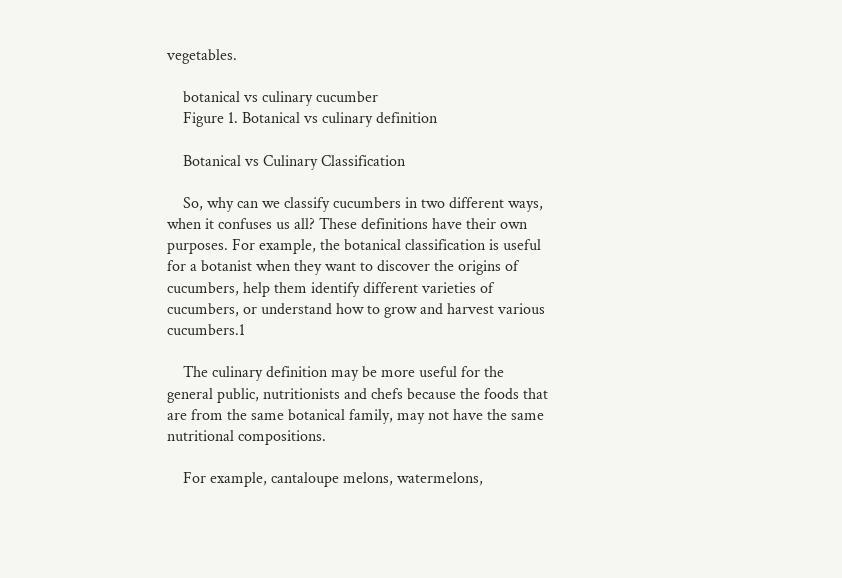vegetables.

    botanical vs culinary cucumber
    Figure 1. Botanical vs culinary definition

    Botanical vs Culinary Classification

    So, why can we classify cucumbers in two different ways, when it confuses us all? These definitions have their own purposes. For example, the botanical classification is useful for a botanist when they want to discover the origins of cucumbers, help them identify different varieties of cucumbers, or understand how to grow and harvest various cucumbers.1

    The culinary definition may be more useful for the general public, nutritionists and chefs because the foods that are from the same botanical family, may not have the same nutritional compositions.

    For example, cantaloupe melons, watermelons,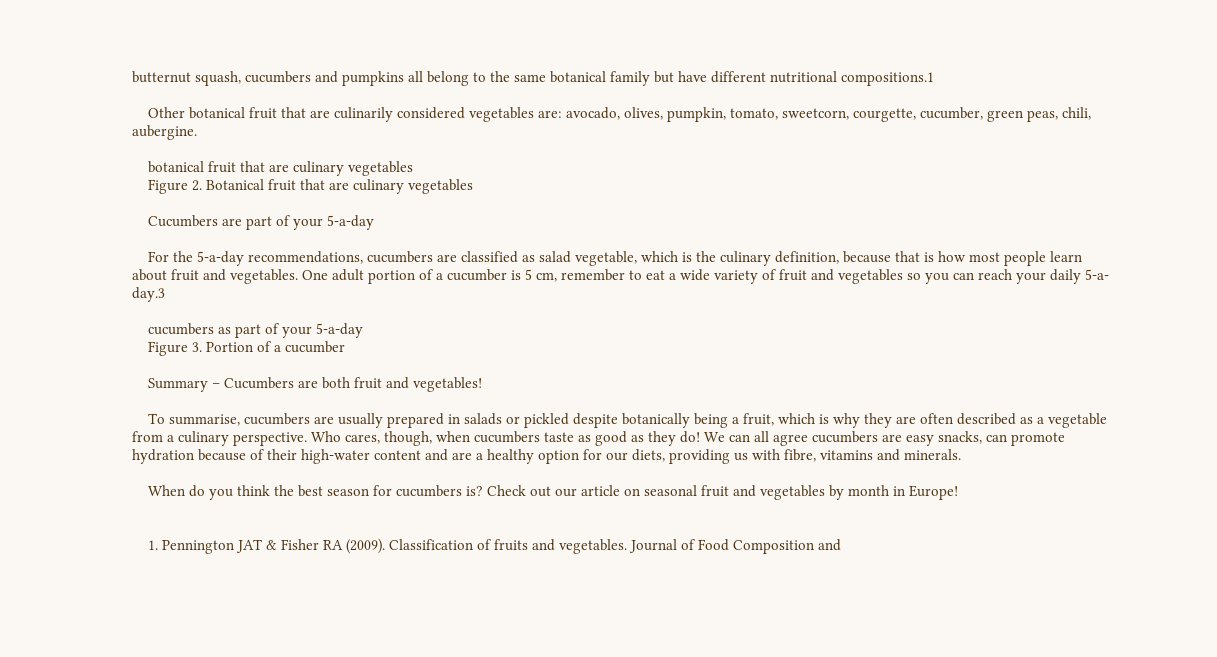butternut squash, cucumbers and pumpkins all belong to the same botanical family but have different nutritional compositions.1

    Other botanical fruit that are culinarily considered vegetables are: avocado, olives, pumpkin, tomato, sweetcorn, courgette, cucumber, green peas, chili, aubergine.

    botanical fruit that are culinary vegetables
    Figure 2. Botanical fruit that are culinary vegetables

    Cucumbers are part of your 5-a-day

    For the 5-a-day recommendations, cucumbers are classified as salad vegetable, which is the culinary definition, because that is how most people learn about fruit and vegetables. One adult portion of a cucumber is 5 cm, remember to eat a wide variety of fruit and vegetables so you can reach your daily 5-a-day.3

    cucumbers as part of your 5-a-day
    Figure 3. Portion of a cucumber

    Summary – Cucumbers are both fruit and vegetables!

    To summarise, cucumbers are usually prepared in salads or pickled despite botanically being a fruit, which is why they are often described as a vegetable from a culinary perspective. Who cares, though, when cucumbers taste as good as they do! We can all agree cucumbers are easy snacks, can promote hydration because of their high-water content and are a healthy option for our diets, providing us with fibre, vitamins and minerals.

    When do you think the best season for cucumbers is? Check out our article on seasonal fruit and vegetables by month in Europe!


    1. Pennington JAT & Fisher RA (2009). Classification of fruits and vegetables. Journal of Food Composition and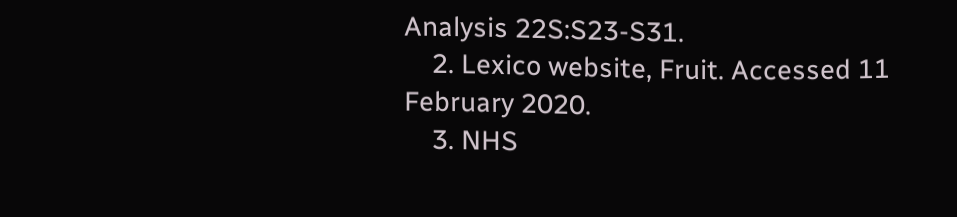Analysis 22S:S23-S31.
    2. Lexico website, Fruit. Accessed 11 February 2020.
    3. NHS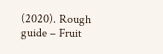(2020). Rough guide – Fruit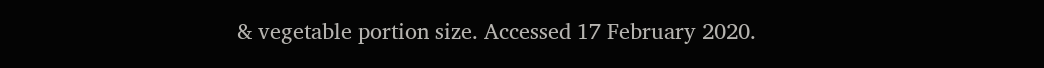& vegetable portion size. Accessed 17 February 2020.